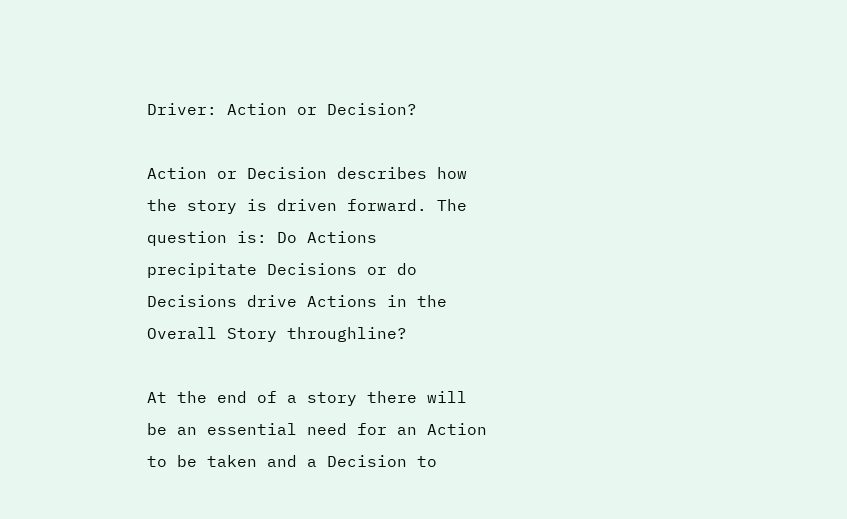Driver: Action or Decision?

Action or Decision describes how the story is driven forward. The question is: Do Actions precipitate Decisions or do Decisions drive Actions in the Overall Story throughline?

At the end of a story there will be an essential need for an Action to be taken and a Decision to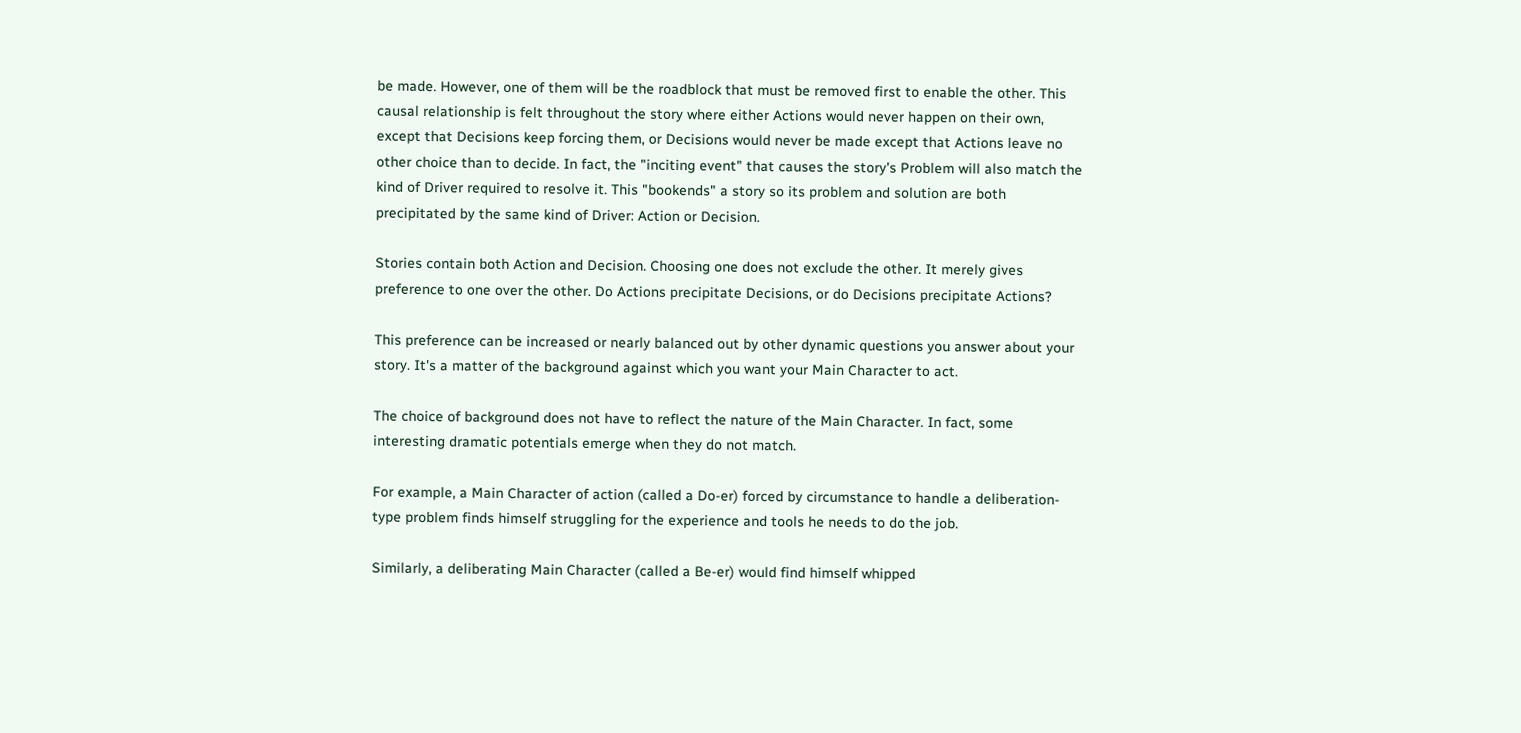be made. However, one of them will be the roadblock that must be removed first to enable the other. This causal relationship is felt throughout the story where either Actions would never happen on their own, except that Decisions keep forcing them, or Decisions would never be made except that Actions leave no other choice than to decide. In fact, the "inciting event" that causes the story's Problem will also match the kind of Driver required to resolve it. This "bookends" a story so its problem and solution are both precipitated by the same kind of Driver: Action or Decision.

Stories contain both Action and Decision. Choosing one does not exclude the other. It merely gives preference to one over the other. Do Actions precipitate Decisions, or do Decisions precipitate Actions?

This preference can be increased or nearly balanced out by other dynamic questions you answer about your story. It's a matter of the background against which you want your Main Character to act.

The choice of background does not have to reflect the nature of the Main Character. In fact, some interesting dramatic potentials emerge when they do not match.

For example, a Main Character of action (called a Do-er) forced by circumstance to handle a deliberation-type problem finds himself struggling for the experience and tools he needs to do the job.

Similarly, a deliberating Main Character (called a Be-er) would find himself whipped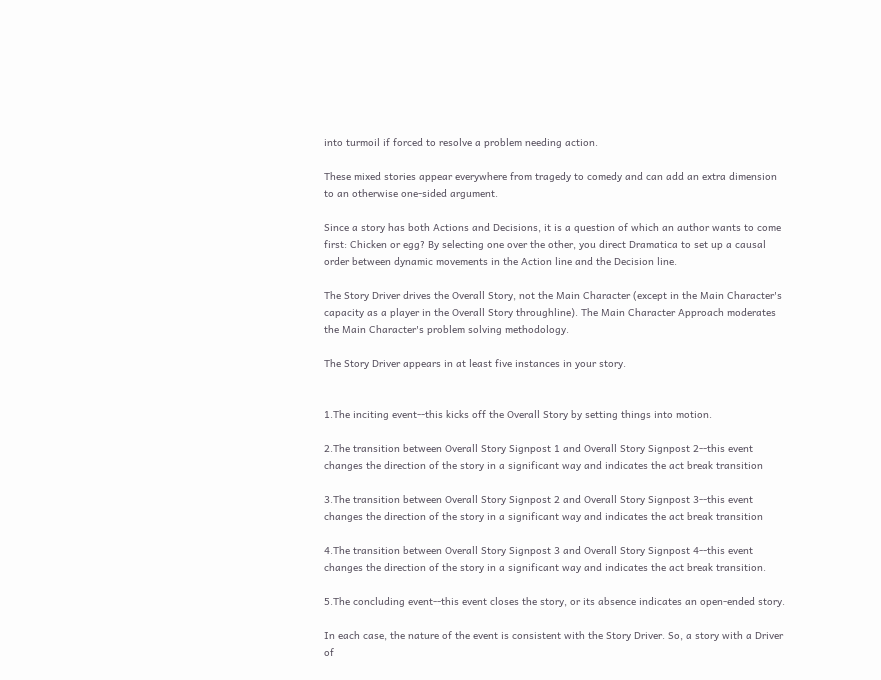into turmoil if forced to resolve a problem needing action.

These mixed stories appear everywhere from tragedy to comedy and can add an extra dimension to an otherwise one-sided argument.

Since a story has both Actions and Decisions, it is a question of which an author wants to come first: Chicken or egg? By selecting one over the other, you direct Dramatica to set up a causal order between dynamic movements in the Action line and the Decision line.

The Story Driver drives the Overall Story, not the Main Character (except in the Main Character's capacity as a player in the Overall Story throughline). The Main Character Approach moderates the Main Character's problem solving methodology.

The Story Driver appears in at least five instances in your story.


1.The inciting event--this kicks off the Overall Story by setting things into motion.

2.The transition between Overall Story Signpost 1 and Overall Story Signpost 2--this event changes the direction of the story in a significant way and indicates the act break transition

3.The transition between Overall Story Signpost 2 and Overall Story Signpost 3--this event changes the direction of the story in a significant way and indicates the act break transition

4.The transition between Overall Story Signpost 3 and Overall Story Signpost 4--this event changes the direction of the story in a significant way and indicates the act break transition.

5.The concluding event--this event closes the story, or its absence indicates an open-ended story.

In each case, the nature of the event is consistent with the Story Driver. So, a story with a Driver of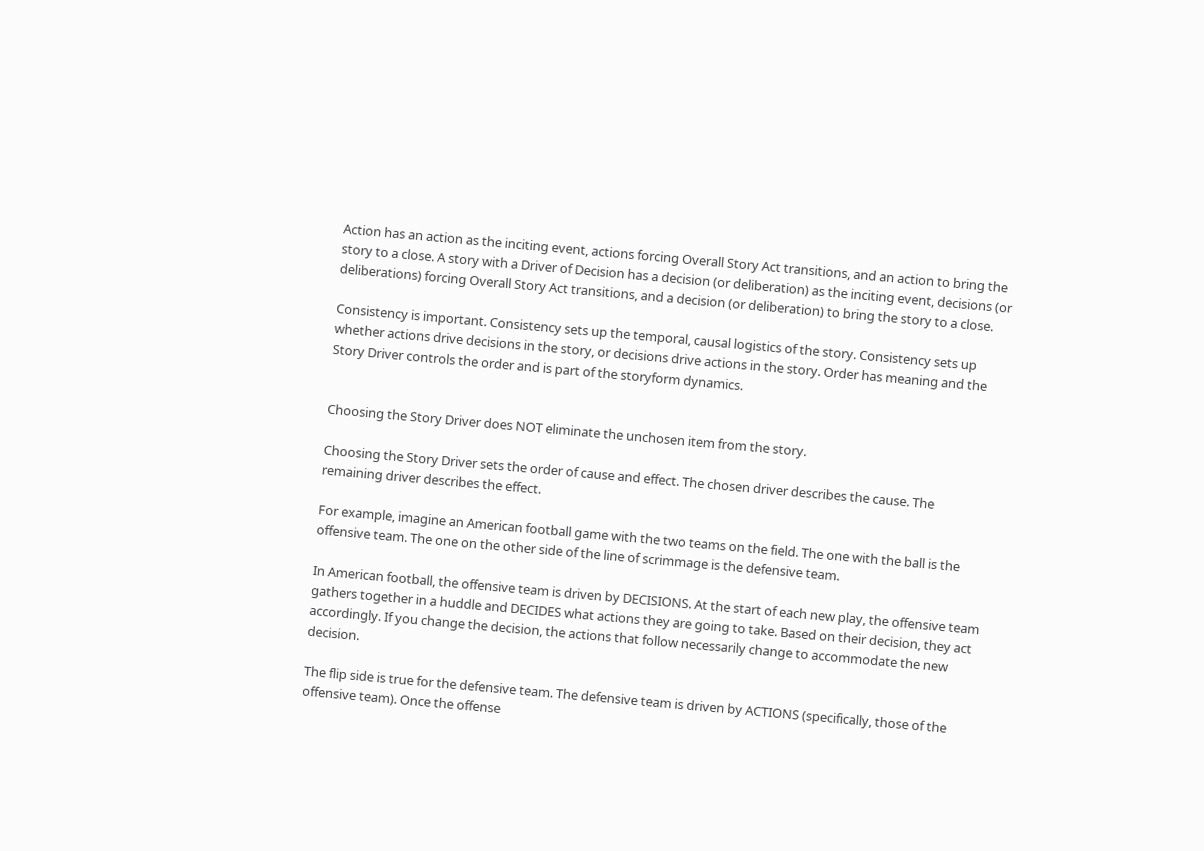Action has an action as the inciting event, actions forcing Overall Story Act transitions, and an action to bring the story to a close. A story with a Driver of Decision has a decision (or deliberation) as the inciting event, decisions (or deliberations) forcing Overall Story Act transitions, and a decision (or deliberation) to bring the story to a close.

Consistency is important. Consistency sets up the temporal, causal logistics of the story. Consistency sets up whether actions drive decisions in the story, or decisions drive actions in the story. Order has meaning and the Story Driver controls the order and is part of the storyform dynamics.


Choosing the Story Driver does NOT eliminate the unchosen item from the story.

Choosing the Story Driver sets the order of cause and effect. The chosen driver describes the cause. The remaining driver describes the effect.

For example, imagine an American football game with the two teams on the field. The one with the ball is the offensive team. The one on the other side of the line of scrimmage is the defensive team.

In American football, the offensive team is driven by DECISIONS. At the start of each new play, the offensive team gathers together in a huddle and DECIDES what actions they are going to take. Based on their decision, they act accordingly. If you change the decision, the actions that follow necessarily change to accommodate the new decision.

The flip side is true for the defensive team. The defensive team is driven by ACTIONS (specifically, those of the offensive team). Once the offense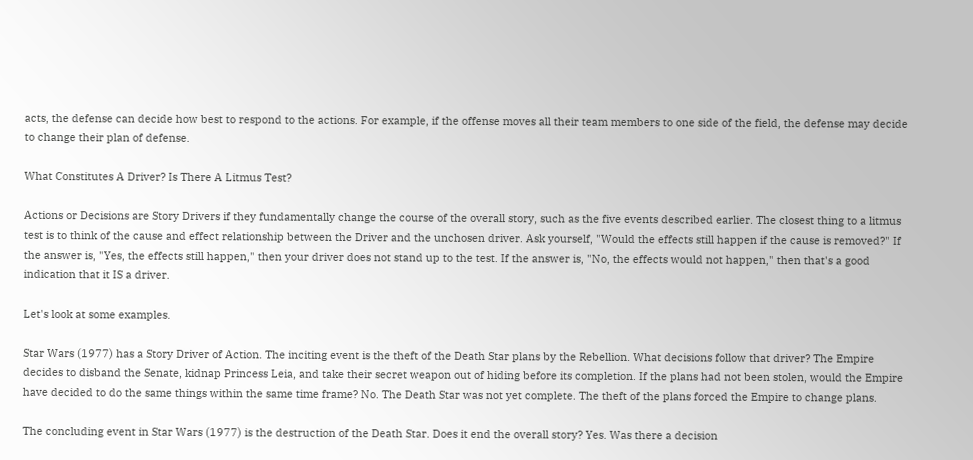acts, the defense can decide how best to respond to the actions. For example, if the offense moves all their team members to one side of the field, the defense may decide to change their plan of defense.

What Constitutes A Driver? Is There A Litmus Test?

Actions or Decisions are Story Drivers if they fundamentally change the course of the overall story, such as the five events described earlier. The closest thing to a litmus test is to think of the cause and effect relationship between the Driver and the unchosen driver. Ask yourself, "Would the effects still happen if the cause is removed?" If the answer is, "Yes, the effects still happen," then your driver does not stand up to the test. If the answer is, "No, the effects would not happen," then that's a good indication that it IS a driver.

Let's look at some examples.

Star Wars (1977) has a Story Driver of Action. The inciting event is the theft of the Death Star plans by the Rebellion. What decisions follow that driver? The Empire decides to disband the Senate, kidnap Princess Leia, and take their secret weapon out of hiding before its completion. If the plans had not been stolen, would the Empire have decided to do the same things within the same time frame? No. The Death Star was not yet complete. The theft of the plans forced the Empire to change plans.

The concluding event in Star Wars (1977) is the destruction of the Death Star. Does it end the overall story? Yes. Was there a decision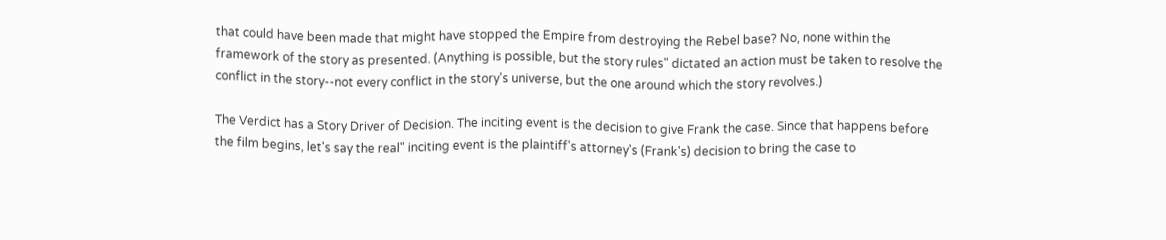that could have been made that might have stopped the Empire from destroying the Rebel base? No, none within the framework of the story as presented. (Anything is possible, but the story rules" dictated an action must be taken to resolve the conflict in the story--not every conflict in the story's universe, but the one around which the story revolves.)

The Verdict has a Story Driver of Decision. The inciting event is the decision to give Frank the case. Since that happens before the film begins, let's say the real" inciting event is the plaintiff's attorney's (Frank's) decision to bring the case to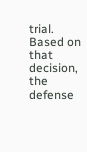trial. Based on that decision, the defense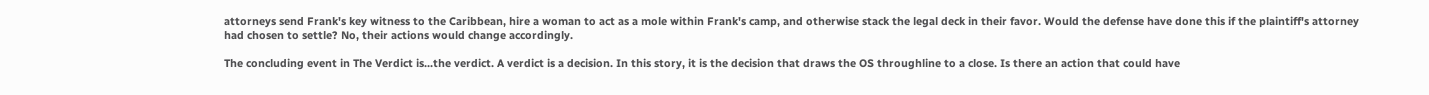attorneys send Frank's key witness to the Caribbean, hire a woman to act as a mole within Frank's camp, and otherwise stack the legal deck in their favor. Would the defense have done this if the plaintiff's attorney had chosen to settle? No, their actions would change accordingly.

The concluding event in The Verdict is...the verdict. A verdict is a decision. In this story, it is the decision that draws the OS throughline to a close. Is there an action that could have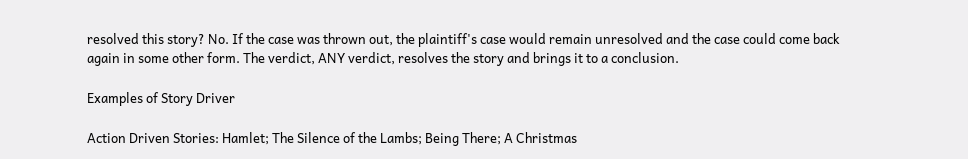resolved this story? No. If the case was thrown out, the plaintiff's case would remain unresolved and the case could come back again in some other form. The verdict, ANY verdict, resolves the story and brings it to a conclusion.

Examples of Story Driver

Action Driven Stories: Hamlet; The Silence of the Lambs; Being There; A Christmas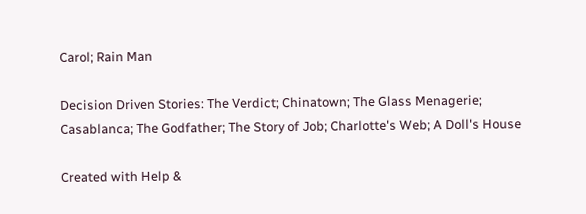Carol; Rain Man

Decision Driven Stories: The Verdict; Chinatown; The Glass Menagerie; Casablanca; The Godfather; The Story of Job; Charlotte's Web; A Doll's House

Created with Help &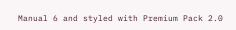Manual 6 and styled with Premium Pack 2.0